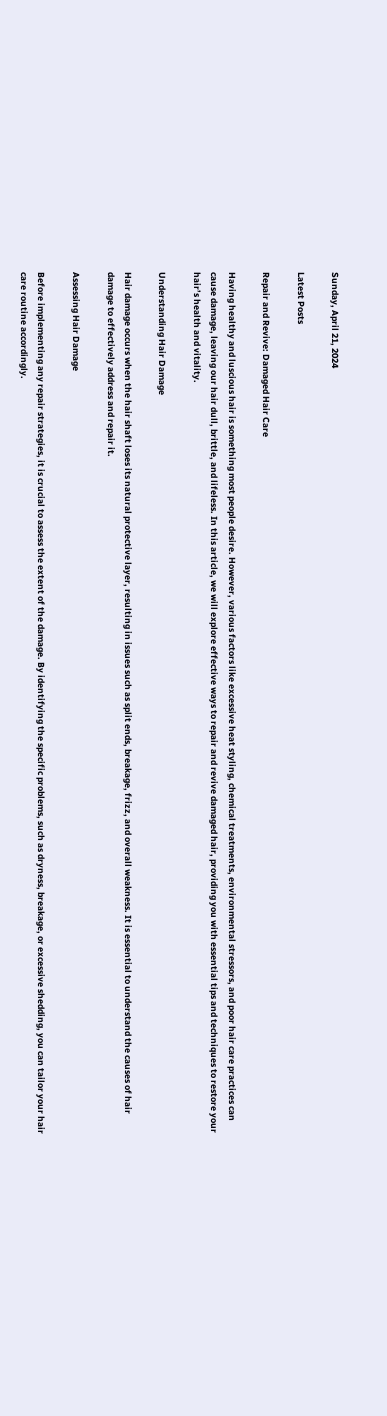Sunday, April 21, 2024

Latest Posts

Repair and Revive: Damaged Hair Care

Having healthy and luscious hair is something most people desire. However, various factors like excessive heat styling, chemical treatments, environmental stressors, and poor hair care practices can cause damage, leaving our hair dull, brittle, and lifeless. In this article, we will explore effective ways to repair and revive damaged hair, providing you with essential tips and techniques to restore your hair’s health and vitality.

Understanding Hair Damage

Hair damage occurs when the hair shaft loses its natural protective layer, resulting in issues such as split ends, breakage, frizz, and overall weakness. It is essential to understand the causes of hair damage to effectively address and repair it.

Assessing Hair Damage

Before implementing any repair strategies, it is crucial to assess the extent of the damage. By identifying the specific problems, such as dryness, breakage, or excessive shedding, you can tailor your hair care routine accordingly.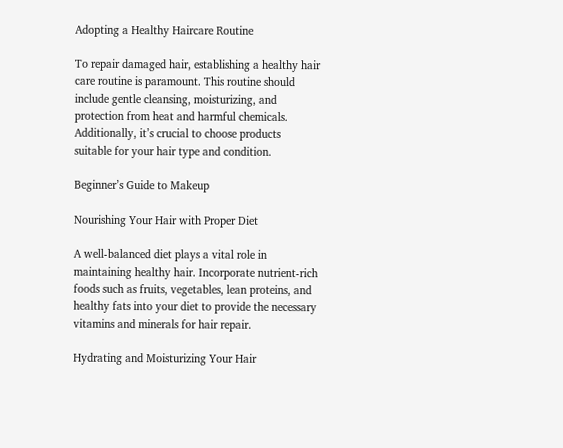Adopting a Healthy Haircare Routine

To repair damaged hair, establishing a healthy hair care routine is paramount. This routine should include gentle cleansing, moisturizing, and protection from heat and harmful chemicals. Additionally, it’s crucial to choose products suitable for your hair type and condition.

Beginner’s Guide to Makeup

Nourishing Your Hair with Proper Diet

A well-balanced diet plays a vital role in maintaining healthy hair. Incorporate nutrient-rich foods such as fruits, vegetables, lean proteins, and healthy fats into your diet to provide the necessary vitamins and minerals for hair repair.

Hydrating and Moisturizing Your Hair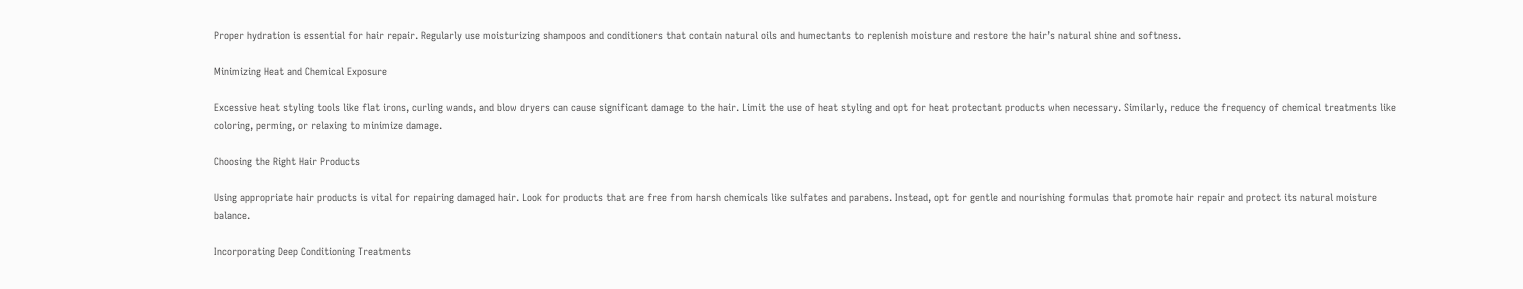Proper hydration is essential for hair repair. Regularly use moisturizing shampoos and conditioners that contain natural oils and humectants to replenish moisture and restore the hair’s natural shine and softness.

Minimizing Heat and Chemical Exposure

Excessive heat styling tools like flat irons, curling wands, and blow dryers can cause significant damage to the hair. Limit the use of heat styling and opt for heat protectant products when necessary. Similarly, reduce the frequency of chemical treatments like coloring, perming, or relaxing to minimize damage.

Choosing the Right Hair Products

Using appropriate hair products is vital for repairing damaged hair. Look for products that are free from harsh chemicals like sulfates and parabens. Instead, opt for gentle and nourishing formulas that promote hair repair and protect its natural moisture balance.

Incorporating Deep Conditioning Treatments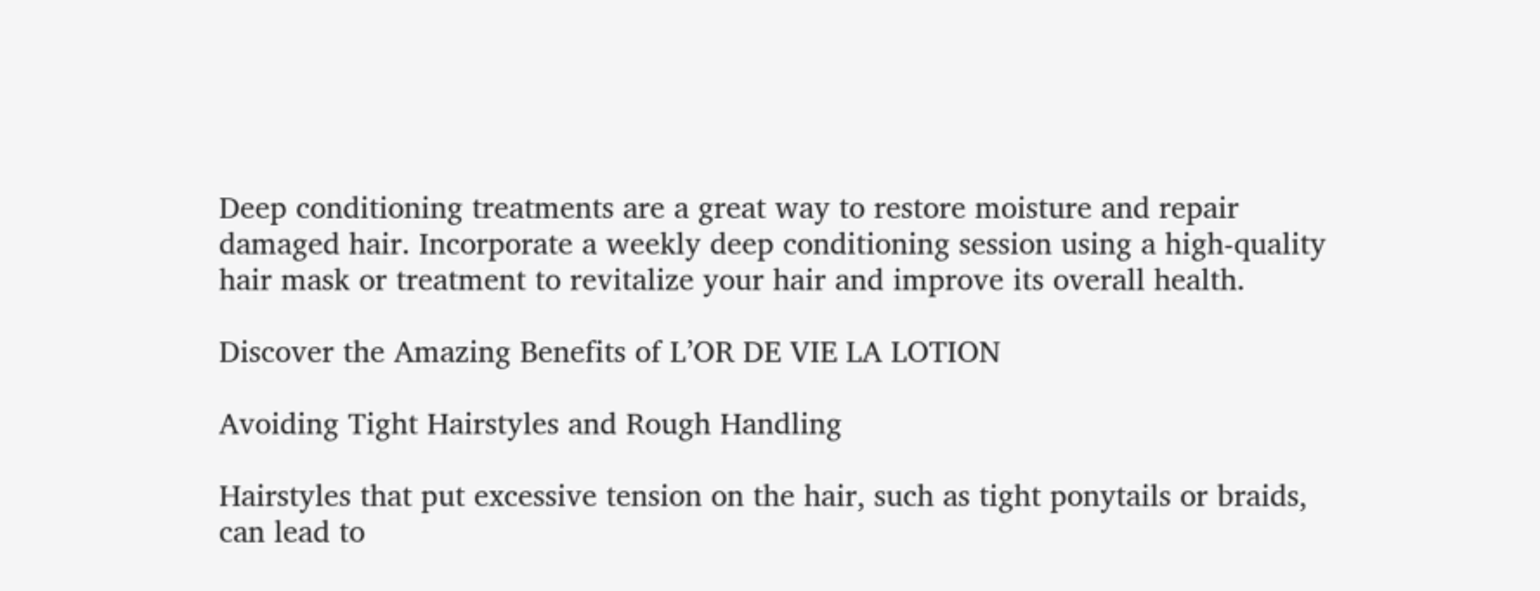Deep conditioning treatments are a great way to restore moisture and repair damaged hair. Incorporate a weekly deep conditioning session using a high-quality hair mask or treatment to revitalize your hair and improve its overall health.

Discover the Amazing Benefits of L’OR DE VIE LA LOTION

Avoiding Tight Hairstyles and Rough Handling

Hairstyles that put excessive tension on the hair, such as tight ponytails or braids, can lead to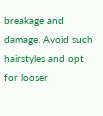breakage and damage. Avoid such hairstyles and opt for looser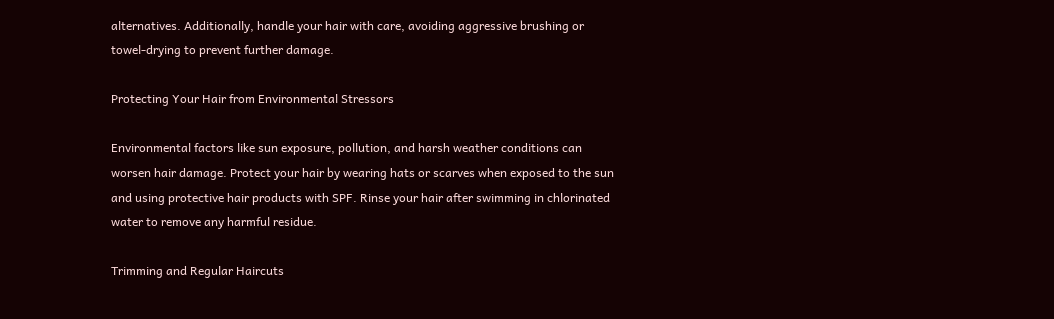alternatives. Additionally, handle your hair with care, avoiding aggressive brushing or towel-drying to prevent further damage.

Protecting Your Hair from Environmental Stressors

Environmental factors like sun exposure, pollution, and harsh weather conditions can worsen hair damage. Protect your hair by wearing hats or scarves when exposed to the sun and using protective hair products with SPF. Rinse your hair after swimming in chlorinated water to remove any harmful residue.

Trimming and Regular Haircuts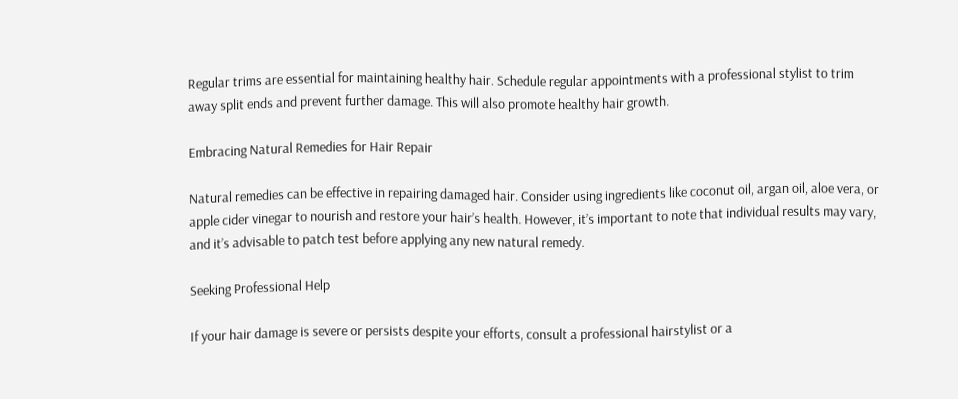Regular trims are essential for maintaining healthy hair. Schedule regular appointments with a professional stylist to trim away split ends and prevent further damage. This will also promote healthy hair growth.

Embracing Natural Remedies for Hair Repair

Natural remedies can be effective in repairing damaged hair. Consider using ingredients like coconut oil, argan oil, aloe vera, or apple cider vinegar to nourish and restore your hair’s health. However, it’s important to note that individual results may vary, and it’s advisable to patch test before applying any new natural remedy.

Seeking Professional Help

If your hair damage is severe or persists despite your efforts, consult a professional hairstylist or a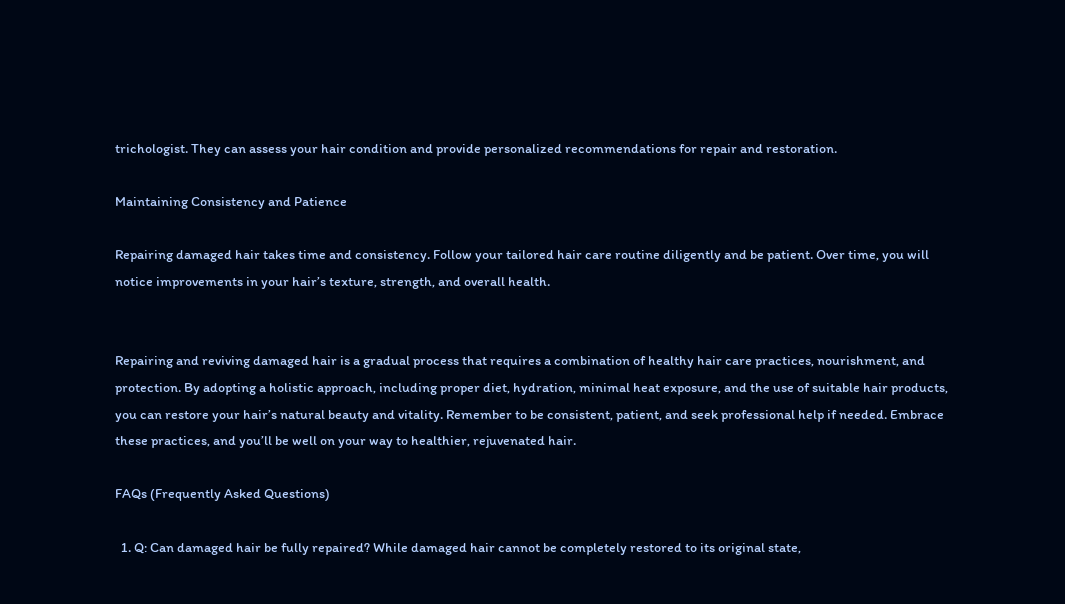trichologist. They can assess your hair condition and provide personalized recommendations for repair and restoration.

Maintaining Consistency and Patience

Repairing damaged hair takes time and consistency. Follow your tailored hair care routine diligently and be patient. Over time, you will notice improvements in your hair’s texture, strength, and overall health.


Repairing and reviving damaged hair is a gradual process that requires a combination of healthy hair care practices, nourishment, and protection. By adopting a holistic approach, including proper diet, hydration, minimal heat exposure, and the use of suitable hair products, you can restore your hair’s natural beauty and vitality. Remember to be consistent, patient, and seek professional help if needed. Embrace these practices, and you’ll be well on your way to healthier, rejuvenated hair.

FAQs (Frequently Asked Questions)

  1. Q: Can damaged hair be fully repaired? While damaged hair cannot be completely restored to its original state,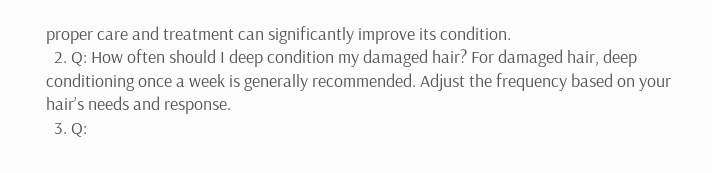proper care and treatment can significantly improve its condition.
  2. Q: How often should I deep condition my damaged hair? For damaged hair, deep conditioning once a week is generally recommended. Adjust the frequency based on your hair’s needs and response.
  3. Q: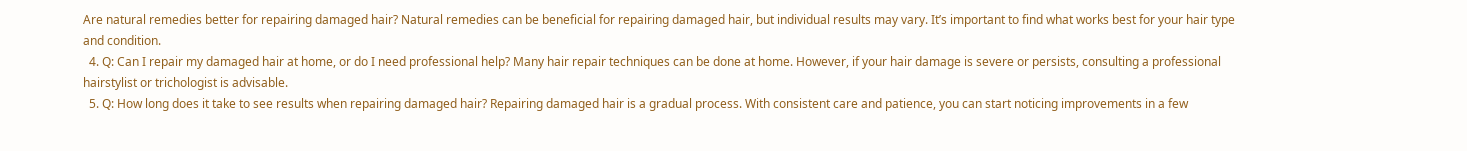Are natural remedies better for repairing damaged hair? Natural remedies can be beneficial for repairing damaged hair, but individual results may vary. It’s important to find what works best for your hair type and condition.
  4. Q: Can I repair my damaged hair at home, or do I need professional help? Many hair repair techniques can be done at home. However, if your hair damage is severe or persists, consulting a professional hairstylist or trichologist is advisable.
  5. Q: How long does it take to see results when repairing damaged hair? Repairing damaged hair is a gradual process. With consistent care and patience, you can start noticing improvements in a few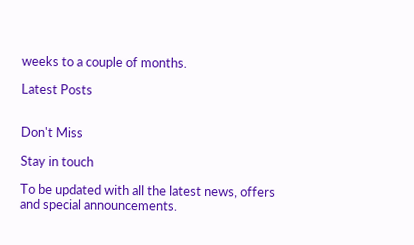weeks to a couple of months.

Latest Posts


Don't Miss

Stay in touch

To be updated with all the latest news, offers and special announcements.